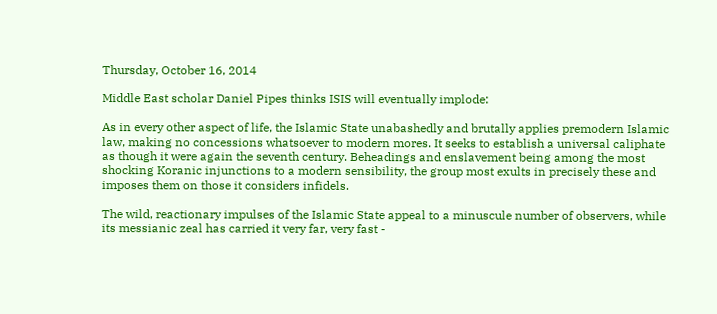Thursday, October 16, 2014

Middle East scholar Daniel Pipes thinks ISIS will eventually implode:

As in every other aspect of life, the Islamic State unabashedly and brutally applies premodern Islamic law, making no concessions whatsoever to modern mores. It seeks to establish a universal caliphate as though it were again the seventh century. Beheadings and enslavement being among the most shocking Koranic injunctions to a modern sensibility, the group most exults in precisely these and imposes them on those it considers infidels.

The wild, reactionary impulses of the Islamic State appeal to a minuscule number of observers, while its messianic zeal has carried it very far, very fast -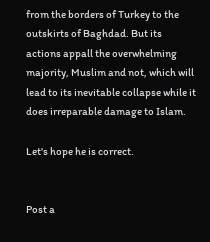from the borders of Turkey to the outskirts of Baghdad. But its actions appall the overwhelming majority, Muslim and not, which will lead to its inevitable collapse while it does irreparable damage to Islam.

Let's hope he is correct.


Post a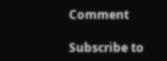Comment

Subscribe to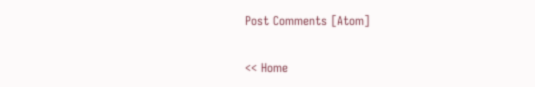Post Comments [Atom]

<< Home